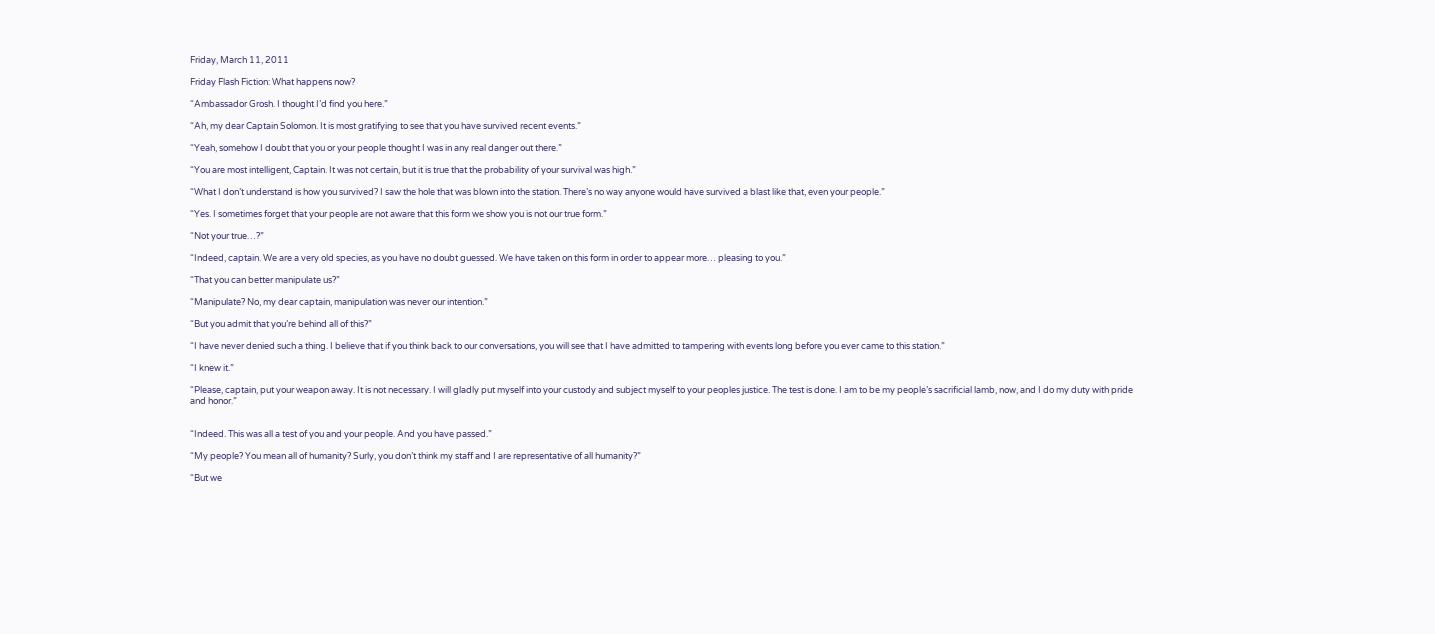Friday, March 11, 2011

Friday Flash Fiction: What happens now?

“Ambassador Grosh. I thought I’d find you here.”

“Ah, my dear Captain Solomon. It is most gratifying to see that you have survived recent events.”

“Yeah, somehow I doubt that you or your people thought I was in any real danger out there.”

“You are most intelligent, Captain. It was not certain, but it is true that the probability of your survival was high.”

“What I don’t understand is how you survived? I saw the hole that was blown into the station. There’s no way anyone would have survived a blast like that, even your people.”

“Yes. I sometimes forget that your people are not aware that this form we show you is not our true form.”

“Not your true…?”

“Indeed, captain. We are a very old species, as you have no doubt guessed. We have taken on this form in order to appear more… pleasing to you.”

“That you can better manipulate us?”

“Manipulate? No, my dear captain, manipulation was never our intention.”

“But you admit that you’re behind all of this?”

“I have never denied such a thing. I believe that if you think back to our conversations, you will see that I have admitted to tampering with events long before you ever came to this station.”

“I knew it.”

“Please, captain, put your weapon away. It is not necessary. I will gladly put myself into your custody and subject myself to your peoples justice. The test is done. I am to be my people’s sacrificial lamb, now, and I do my duty with pride and honor.”


“Indeed. This was all a test of you and your people. And you have passed.”

“My people? You mean all of humanity? Surly, you don’t think my staff and I are representative of all humanity?”

“But we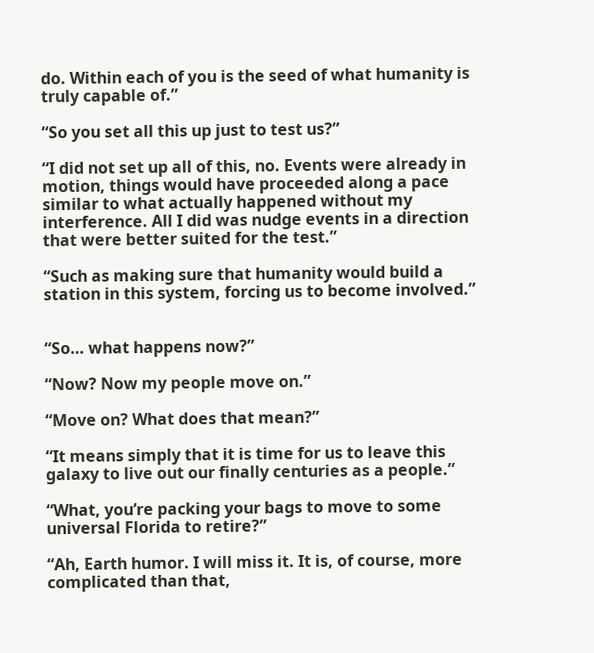do. Within each of you is the seed of what humanity is truly capable of.”

“So you set all this up just to test us?”

“I did not set up all of this, no. Events were already in motion, things would have proceeded along a pace similar to what actually happened without my interference. All I did was nudge events in a direction that were better suited for the test.”

“Such as making sure that humanity would build a station in this system, forcing us to become involved.”


“So… what happens now?”

“Now? Now my people move on.”

“Move on? What does that mean?”

“It means simply that it is time for us to leave this galaxy to live out our finally centuries as a people.”

“What, you’re packing your bags to move to some universal Florida to retire?”

“Ah, Earth humor. I will miss it. It is, of course, more complicated than that,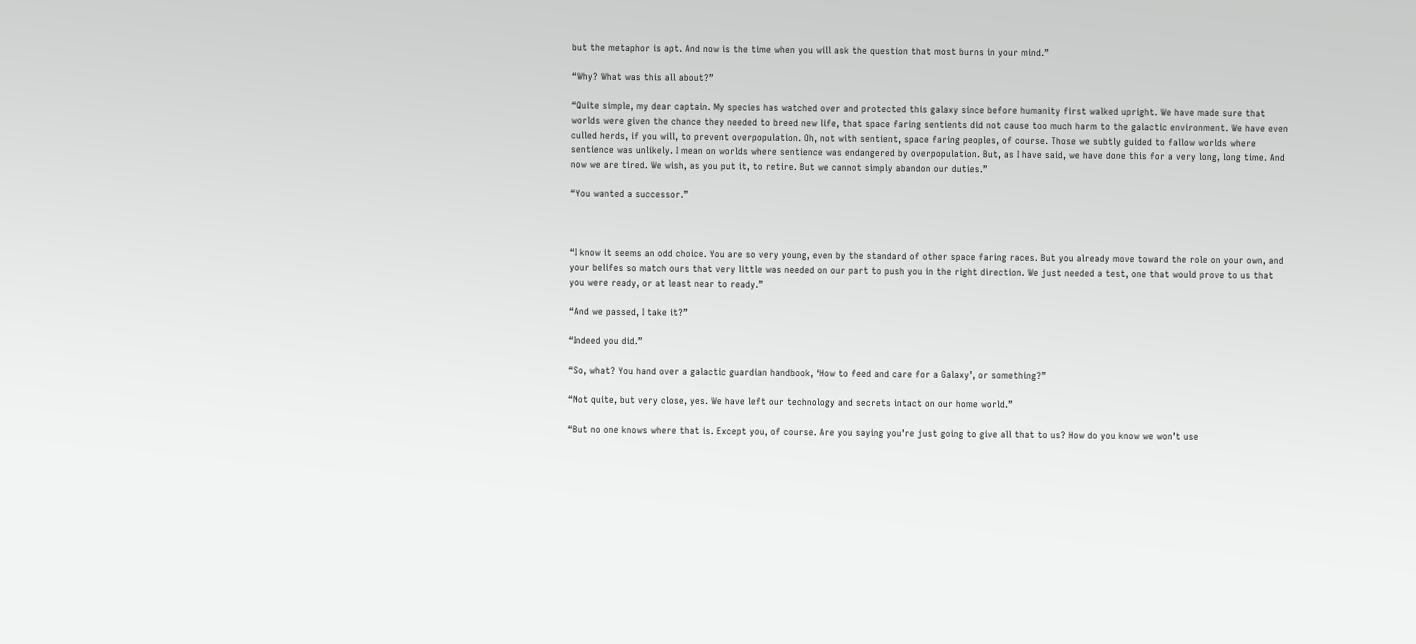but the metaphor is apt. And now is the time when you will ask the question that most burns in your mind.”

“Why? What was this all about?”

“Quite simple, my dear captain. My species has watched over and protected this galaxy since before humanity first walked upright. We have made sure that worlds were given the chance they needed to breed new life, that space faring sentients did not cause too much harm to the galactic environment. We have even culled herds, if you will, to prevent overpopulation. Oh, not with sentient, space faring peoples, of course. Those we subtly guided to fallow worlds where sentience was unlikely. I mean on worlds where sentience was endangered by overpopulation. But, as I have said, we have done this for a very long, long time. And now we are tired. We wish, as you put it, to retire. But we cannot simply abandon our duties.”

“You wanted a successor.”



“I know it seems an odd choice. You are so very young, even by the standard of other space faring races. But you already move toward the role on your own, and your belifes so match ours that very little was needed on our part to push you in the right direction. We just needed a test, one that would prove to us that you were ready, or at least near to ready.”

“And we passed, I take it?”

“Indeed you did.”

“So, what? You hand over a galactic guardian handbook, ‘How to feed and care for a Galaxy’, or something?”

“Not quite, but very close, yes. We have left our technology and secrets intact on our home world.”

“But no one knows where that is. Except you, of course. Are you saying you’re just going to give all that to us? How do you know we won’t use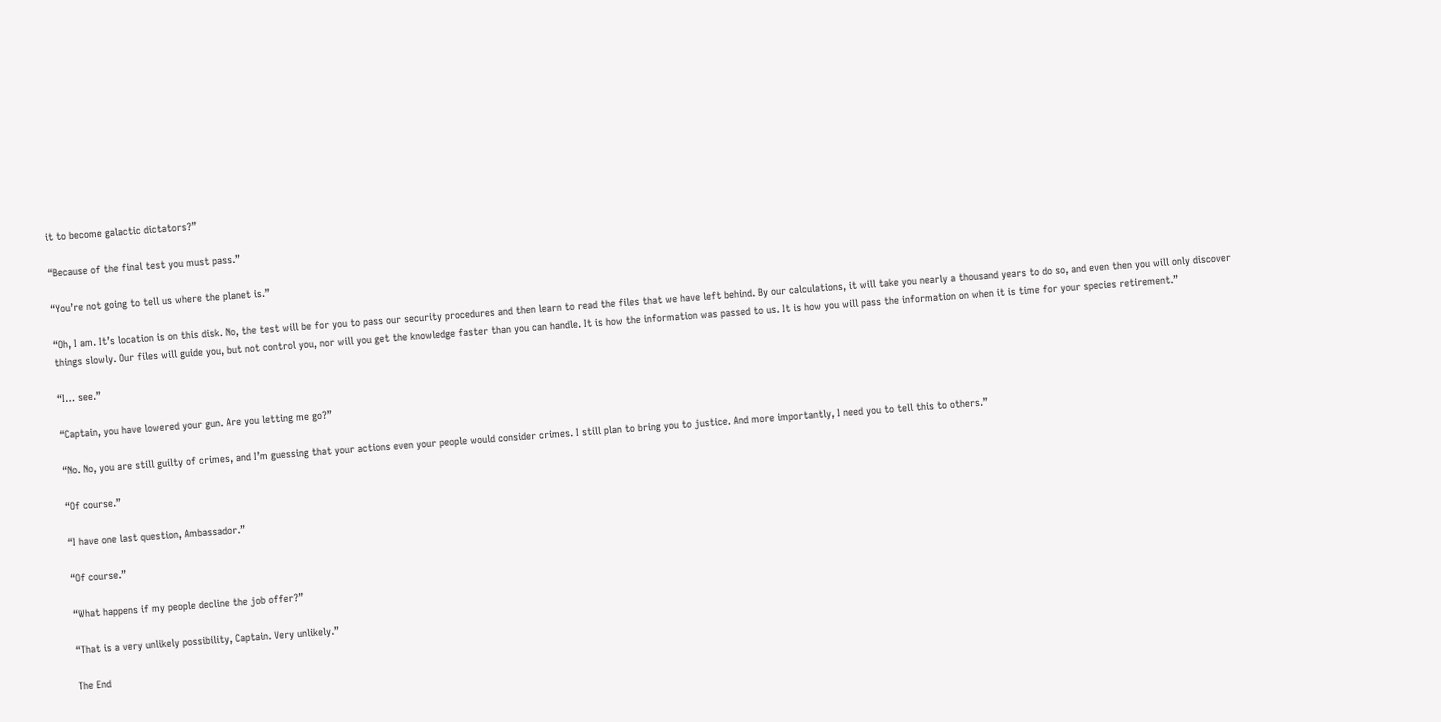it to become galactic dictators?”

“Because of the final test you must pass.”

“You’re not going to tell us where the planet is.”

“Oh, I am. It’s location is on this disk. No, the test will be for you to pass our security procedures and then learn to read the files that we have left behind. By our calculations, it will take you nearly a thousand years to do so, and even then you will only discover things slowly. Our files will guide you, but not control you, nor will you get the knowledge faster than you can handle. It is how the information was passed to us. It is how you will pass the information on when it is time for your species retirement.”

“I… see.”

“Captain, you have lowered your gun. Are you letting me go?”

“No. No, you are still guilty of crimes, and I’m guessing that your actions even your people would consider crimes. I still plan to bring you to justice. And more importantly, I need you to tell this to others.”

“Of course.”

“I have one last question, Ambassador.”

“Of course.”

“What happens if my people decline the job offer?”

“That is a very unlikely possibility, Captain. Very unlikely.”

The End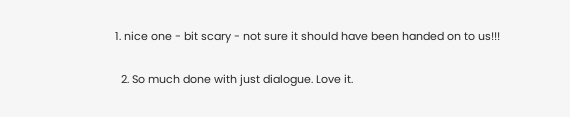1. nice one - bit scary - not sure it should have been handed on to us!!!

  2. So much done with just dialogue. Love it.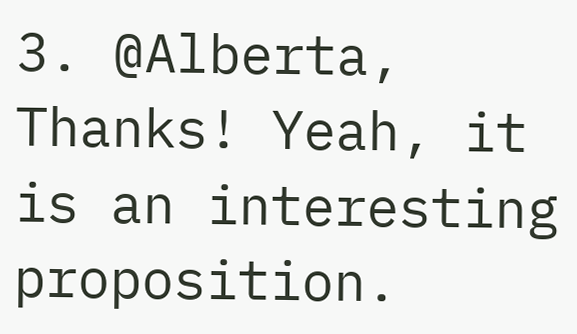3. @Alberta, Thanks! Yeah, it is an interesting proposition.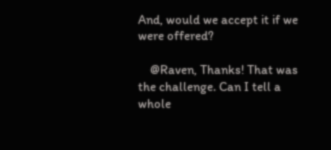And, would we accept it if we were offered?

    @Raven, Thanks! That was the challenge. Can I tell a whole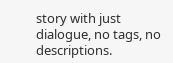story with just dialogue, no tags, no descriptions.